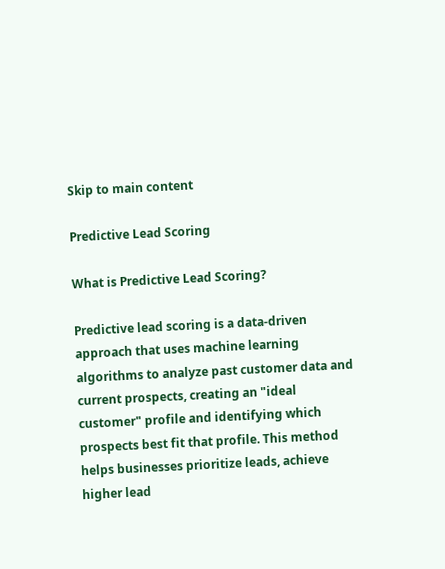Skip to main content

Predictive Lead Scoring

What is Predictive Lead Scoring?

Predictive lead scoring is a data-driven approach that uses machine learning algorithms to analyze past customer data and current prospects, creating an "ideal customer" profile and identifying which prospects best fit that profile. This method helps businesses prioritize leads, achieve higher lead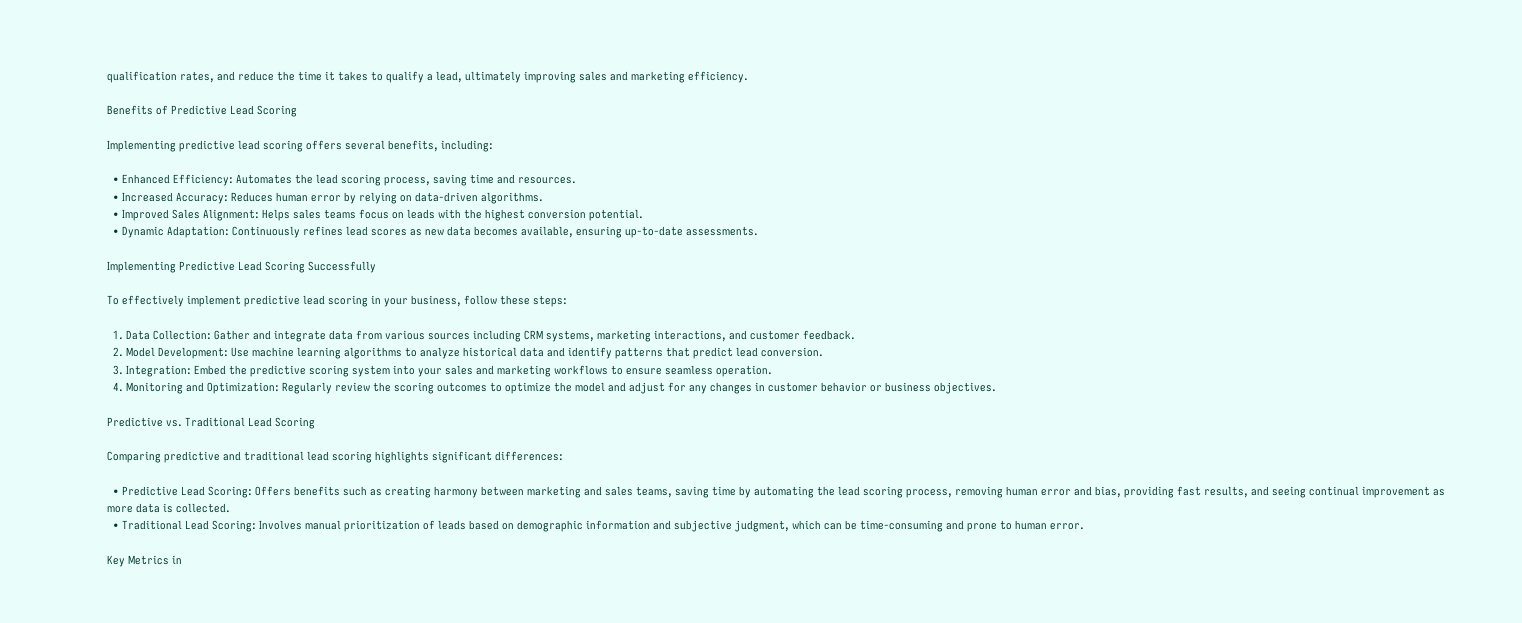qualification rates, and reduce the time it takes to qualify a lead, ultimately improving sales and marketing efficiency.

Benefits of Predictive Lead Scoring

Implementing predictive lead scoring offers several benefits, including:

  • Enhanced Efficiency: Automates the lead scoring process, saving time and resources.
  • Increased Accuracy: Reduces human error by relying on data-driven algorithms.
  • Improved Sales Alignment: Helps sales teams focus on leads with the highest conversion potential.
  • Dynamic Adaptation: Continuously refines lead scores as new data becomes available, ensuring up-to-date assessments.

Implementing Predictive Lead Scoring Successfully

To effectively implement predictive lead scoring in your business, follow these steps:

  1. Data Collection: Gather and integrate data from various sources including CRM systems, marketing interactions, and customer feedback.
  2. Model Development: Use machine learning algorithms to analyze historical data and identify patterns that predict lead conversion.
  3. Integration: Embed the predictive scoring system into your sales and marketing workflows to ensure seamless operation.
  4. Monitoring and Optimization: Regularly review the scoring outcomes to optimize the model and adjust for any changes in customer behavior or business objectives.

Predictive vs. Traditional Lead Scoring

Comparing predictive and traditional lead scoring highlights significant differences:

  • Predictive Lead Scoring: Offers benefits such as creating harmony between marketing and sales teams, saving time by automating the lead scoring process, removing human error and bias, providing fast results, and seeing continual improvement as more data is collected.
  • Traditional Lead Scoring: Involves manual prioritization of leads based on demographic information and subjective judgment, which can be time-consuming and prone to human error.

Key Metrics in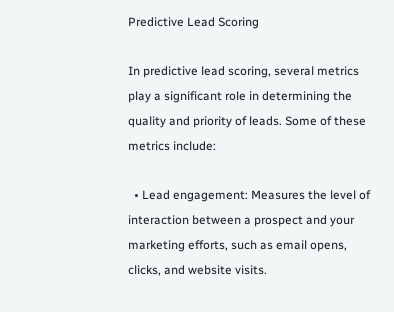Predictive Lead Scoring

In predictive lead scoring, several metrics play a significant role in determining the quality and priority of leads. Some of these metrics include:

  • Lead engagement: Measures the level of interaction between a prospect and your marketing efforts, such as email opens, clicks, and website visits.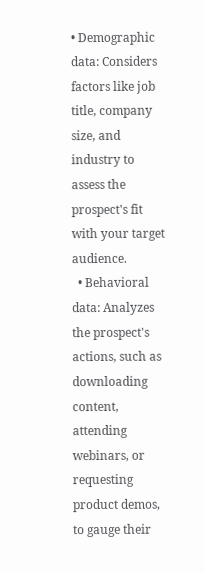• Demographic data: Considers factors like job title, company size, and industry to assess the prospect's fit with your target audience.
  • Behavioral data: Analyzes the prospect's actions, such as downloading content, attending webinars, or requesting product demos, to gauge their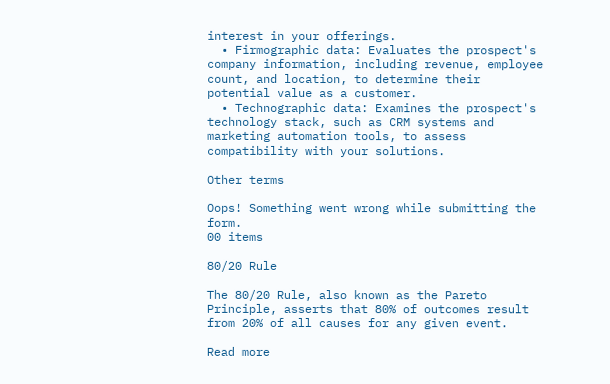interest in your offerings.
  • Firmographic data: Evaluates the prospect's company information, including revenue, employee count, and location, to determine their potential value as a customer.
  • Technographic data: Examines the prospect's technology stack, such as CRM systems and marketing automation tools, to assess compatibility with your solutions.

Other terms

Oops! Something went wrong while submitting the form.
00 items

80/20 Rule

The 80/20 Rule, also known as the Pareto Principle, asserts that 80% of outcomes result from 20% of all causes for any given event.

Read more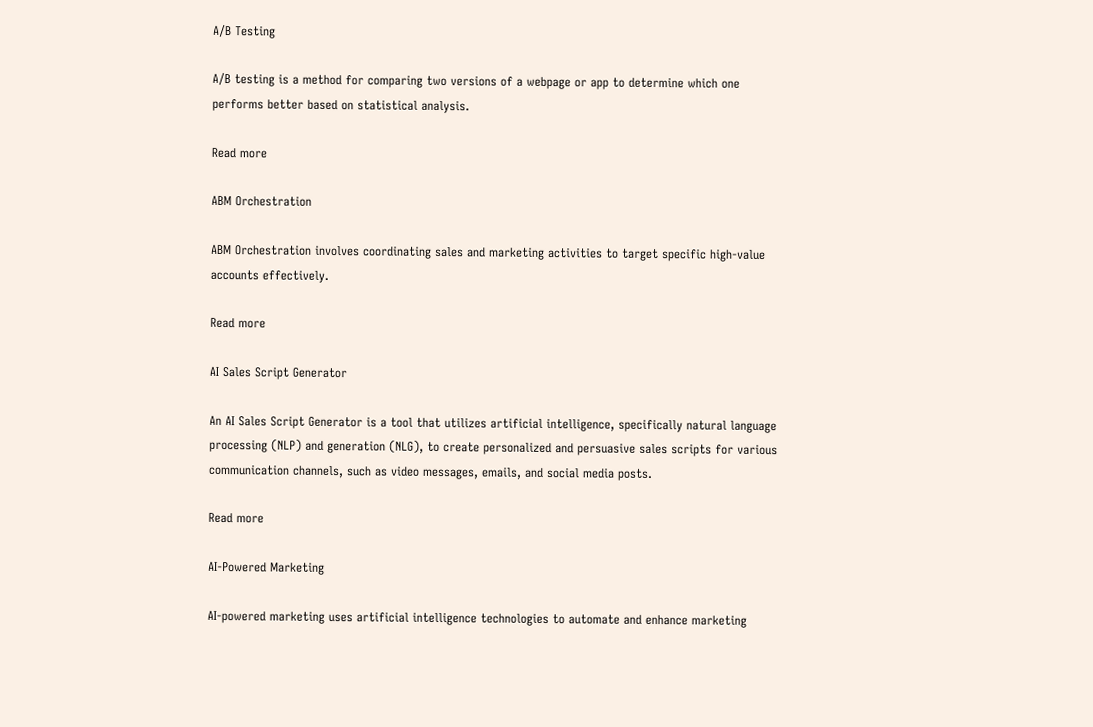A/B Testing

A/B testing is a method for comparing two versions of a webpage or app to determine which one performs better based on statistical analysis.

Read more

ABM Orchestration

ABM Orchestration involves coordinating sales and marketing activities to target specific high-value accounts effectively.

Read more

AI Sales Script Generator

An AI Sales Script Generator is a tool that utilizes artificial intelligence, specifically natural language processing (NLP) and generation (NLG), to create personalized and persuasive sales scripts for various communication channels, such as video messages, emails, and social media posts.

Read more

AI-Powered Marketing

AI-powered marketing uses artificial intelligence technologies to automate and enhance marketing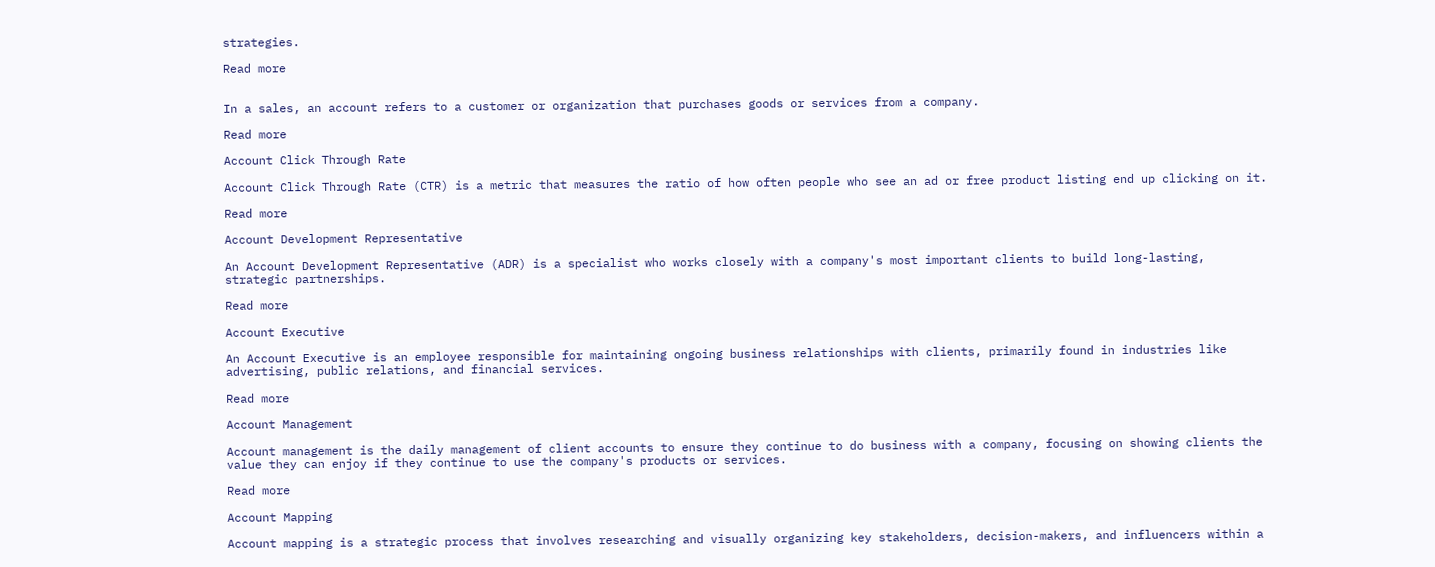strategies.

Read more


In a sales, an account refers to a customer or organization that purchases goods or services from a company.

Read more

Account Click Through Rate

Account Click Through Rate (CTR) is a metric that measures the ratio of how often people who see an ad or free product listing end up clicking on it.

Read more

Account Development Representative

An Account Development Representative (ADR) is a specialist who works closely with a company's most important clients to build long-lasting, strategic partnerships.

Read more

Account Executive

An Account Executive is an employee responsible for maintaining ongoing business relationships with clients, primarily found in industries like advertising, public relations, and financial services.

Read more

Account Management

Account management is the daily management of client accounts to ensure they continue to do business with a company, focusing on showing clients the value they can enjoy if they continue to use the company's products or services.

Read more

Account Mapping

Account mapping is a strategic process that involves researching and visually organizing key stakeholders, decision-makers, and influencers within a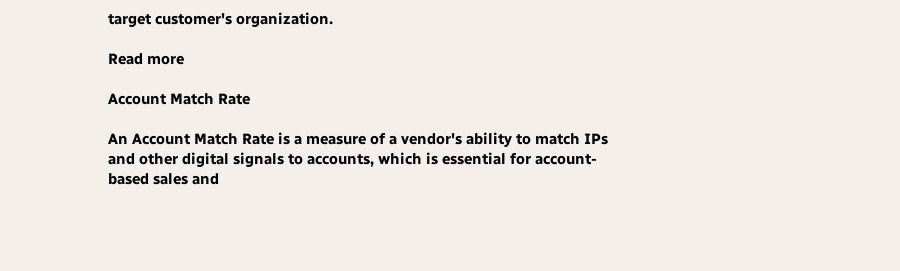target customer's organization.

Read more

Account Match Rate

An Account Match Rate is a measure of a vendor's ability to match IPs and other digital signals to accounts, which is essential for account-based sales and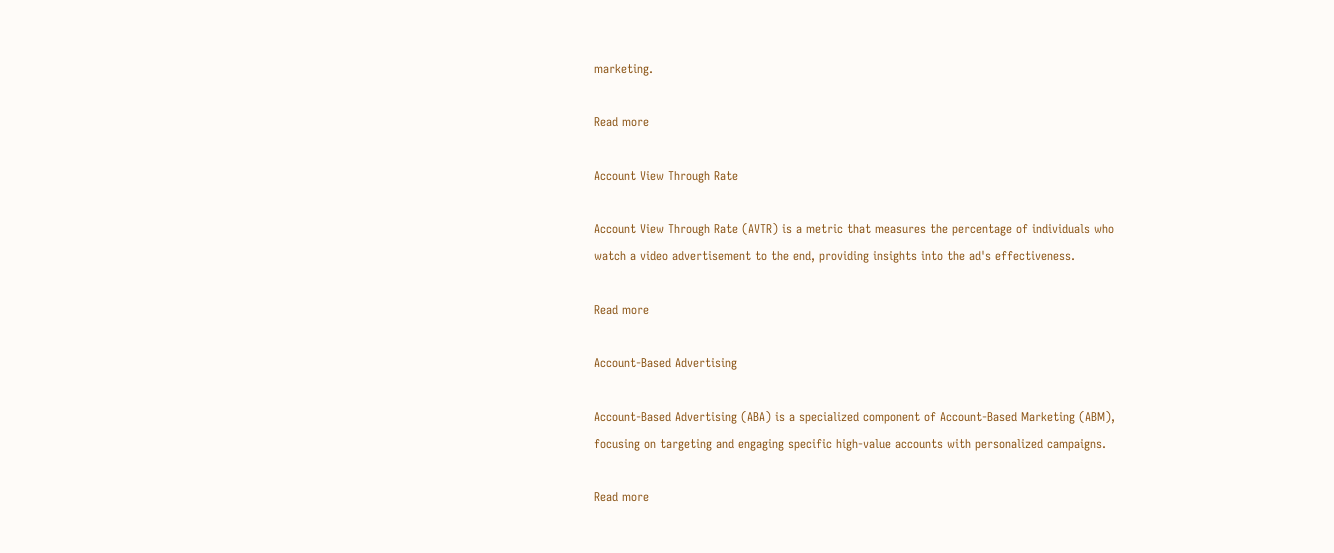marketing.

Read more

Account View Through Rate

Account View Through Rate (AVTR) is a metric that measures the percentage of individuals who watch a video advertisement to the end, providing insights into the ad's effectiveness.

Read more

Account-Based Advertising

Account-Based Advertising (ABA) is a specialized component of Account-Based Marketing (ABM), focusing on targeting and engaging specific high-value accounts with personalized campaigns.

Read more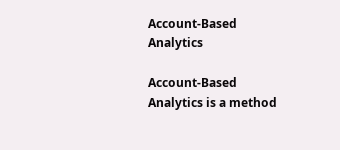Account-Based Analytics

Account-Based Analytics is a method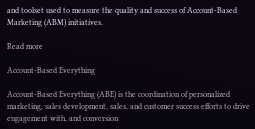and toolset used to measure the quality and success of Account-Based Marketing (ABM) initiatives.

Read more

Account-Based Everything

Account-Based Everything (ABE) is the coordination of personalized marketing, sales development, sales, and customer success efforts to drive engagement with, and conversion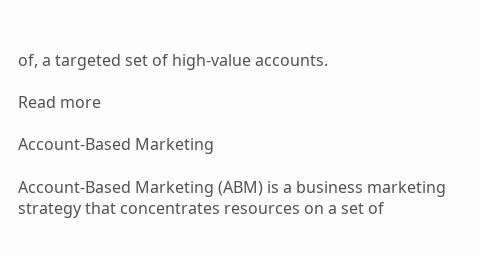of, a targeted set of high-value accounts.

Read more

Account-Based Marketing

Account-Based Marketing (ABM) is a business marketing strategy that concentrates resources on a set of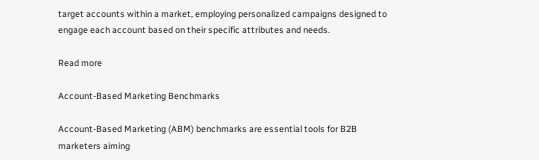target accounts within a market, employing personalized campaigns designed to engage each account based on their specific attributes and needs.

Read more

Account-Based Marketing Benchmarks

Account-Based Marketing (ABM) benchmarks are essential tools for B2B marketers aiming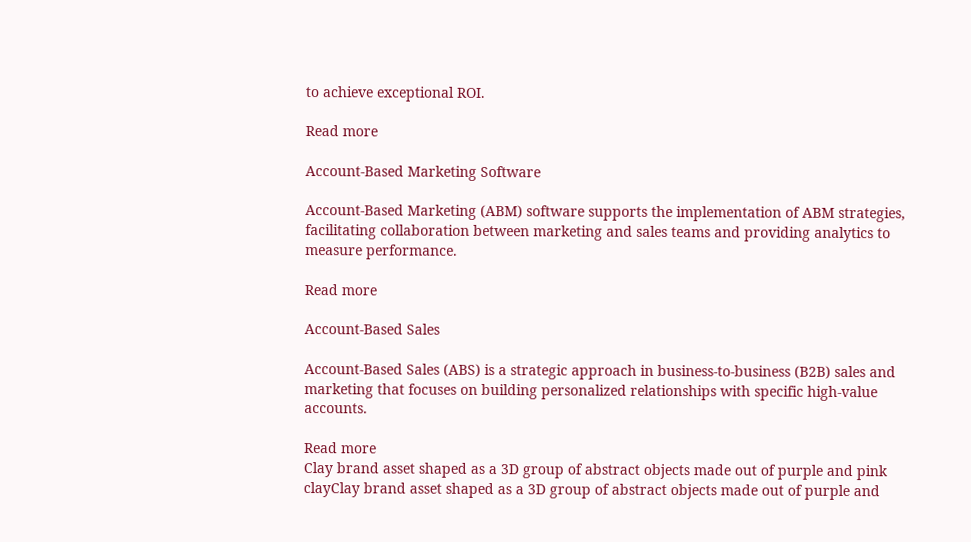to achieve exceptional ROI.

Read more

Account-Based Marketing Software

Account-Based Marketing (ABM) software supports the implementation of ABM strategies, facilitating collaboration between marketing and sales teams and providing analytics to measure performance.

Read more

Account-Based Sales

Account-Based Sales (ABS) is a strategic approach in business-to-business (B2B) sales and marketing that focuses on building personalized relationships with specific high-value accounts.

Read more
Clay brand asset shaped as a 3D group of abstract objects made out of purple and pink clayClay brand asset shaped as a 3D group of abstract objects made out of purple and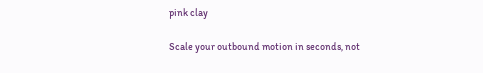pink clay

Scale your outbound motion in seconds, not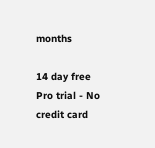months

14 day free Pro trial - No credit card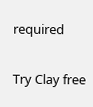required

Try Clay free